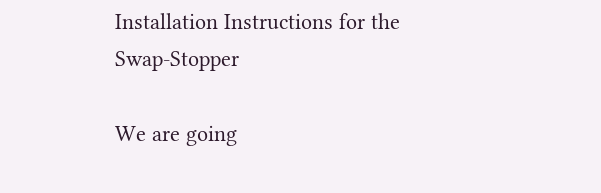Installation Instructions for the Swap-Stopper

We are going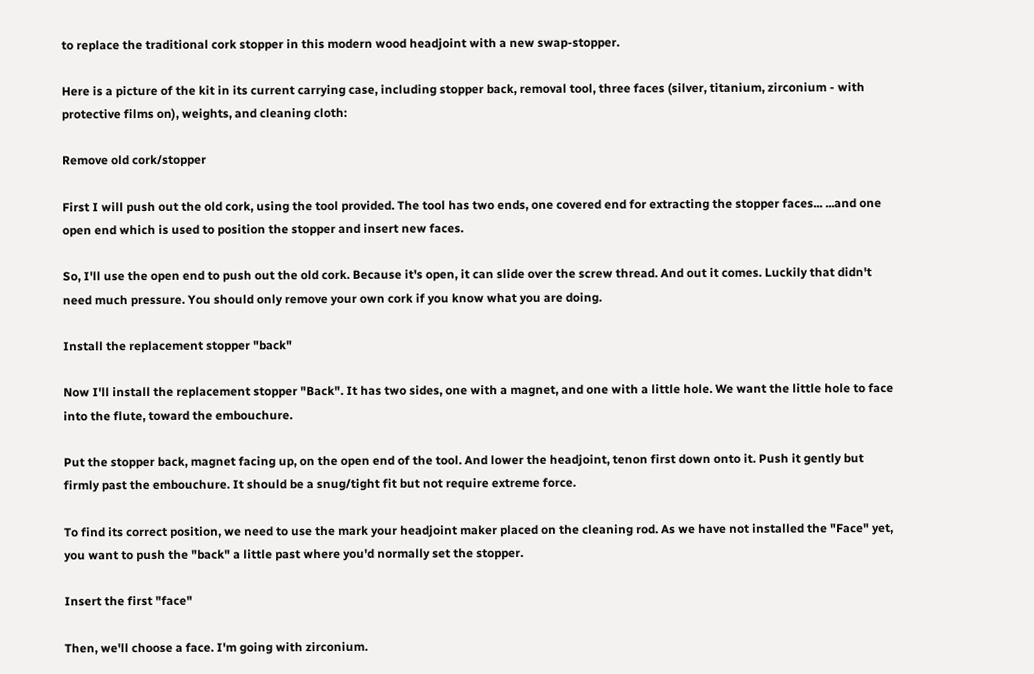to replace the traditional cork stopper in this modern wood headjoint with a new swap-stopper.

Here is a picture of the kit in its current carrying case, including stopper back, removal tool, three faces (silver, titanium, zirconium - with protective films on), weights, and cleaning cloth:

Remove old cork/stopper

First I will push out the old cork, using the tool provided. The tool has two ends, one covered end for extracting the stopper faces... ...and one open end which is used to position the stopper and insert new faces.

So, I'll use the open end to push out the old cork. Because it's open, it can slide over the screw thread. And out it comes. Luckily that didn't need much pressure. You should only remove your own cork if you know what you are doing.

Install the replacement stopper "back"

Now I'll install the replacement stopper "Back". It has two sides, one with a magnet, and one with a little hole. We want the little hole to face into the flute, toward the embouchure.

Put the stopper back, magnet facing up, on the open end of the tool. And lower the headjoint, tenon first down onto it. Push it gently but firmly past the embouchure. It should be a snug/tight fit but not require extreme force.

To find its correct position, we need to use the mark your headjoint maker placed on the cleaning rod. As we have not installed the "Face" yet, you want to push the "back" a little past where you'd normally set the stopper.

Insert the first "face"

Then, we'll choose a face. I'm going with zirconium.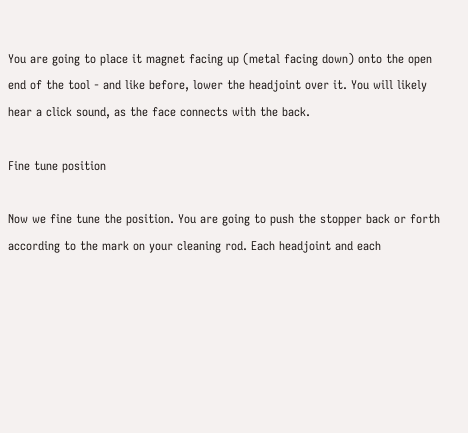You are going to place it magnet facing up (metal facing down) onto the open end of the tool - and like before, lower the headjoint over it. You will likely hear a click sound, as the face connects with the back.

Fine tune position

Now we fine tune the position. You are going to push the stopper back or forth according to the mark on your cleaning rod. Each headjoint and each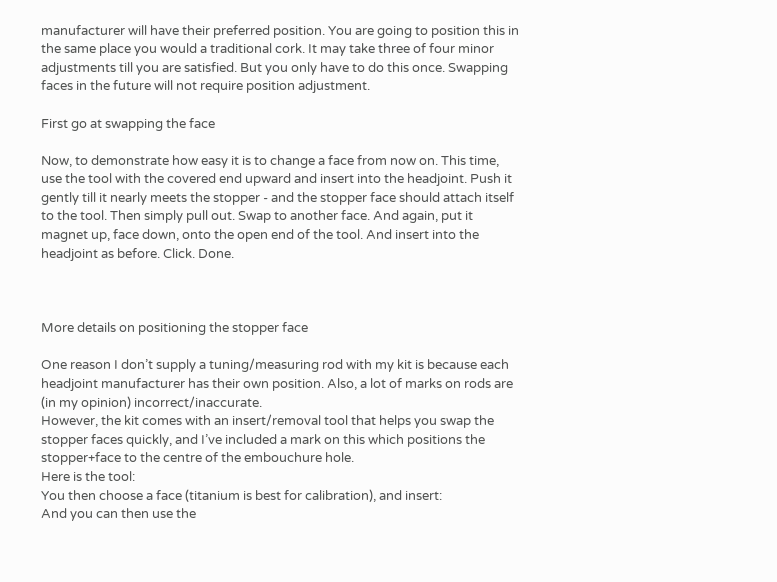manufacturer will have their preferred position. You are going to position this in the same place you would a traditional cork. It may take three of four minor adjustments till you are satisfied. But you only have to do this once. Swapping faces in the future will not require position adjustment.

First go at swapping the face

Now, to demonstrate how easy it is to change a face from now on. This time, use the tool with the covered end upward and insert into the headjoint. Push it gently till it nearly meets the stopper - and the stopper face should attach itself to the tool. Then simply pull out. Swap to another face. And again, put it magnet up, face down, onto the open end of the tool. And insert into the headjoint as before. Click. Done.



More details on positioning the stopper face

One reason I don’t supply a tuning/measuring rod with my kit is because each headjoint manufacturer has their own position. Also, a lot of marks on rods are (in my opinion) incorrect/inaccurate.
However, the kit comes with an insert/removal tool that helps you swap the stopper faces quickly, and I’ve included a mark on this which positions the stopper+face to the centre of the embouchure hole.
Here is the tool:
You then choose a face (titanium is best for calibration), and insert:
And you can then use the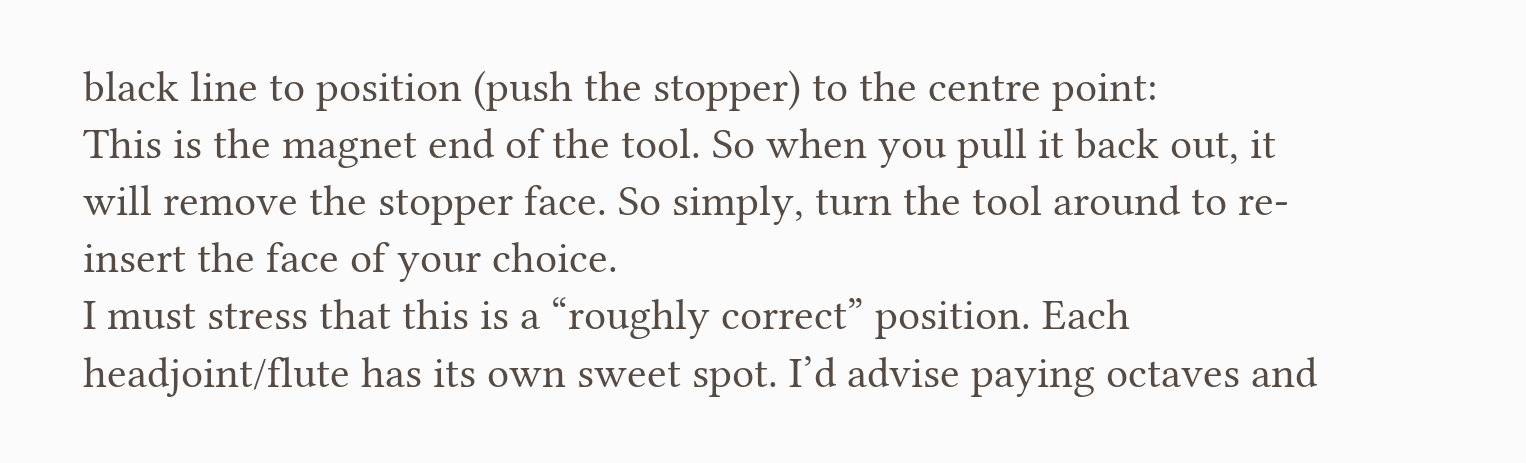black line to position (push the stopper) to the centre point:
This is the magnet end of the tool. So when you pull it back out, it will remove the stopper face. So simply, turn the tool around to re-insert the face of your choice.
I must stress that this is a “roughly correct” position. Each headjoint/flute has its own sweet spot. I’d advise paying octaves and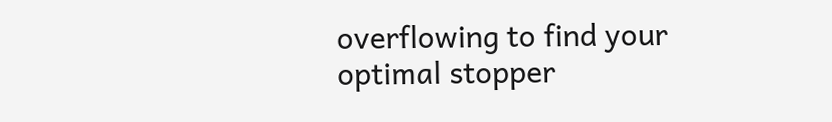overflowing to find your optimal stopper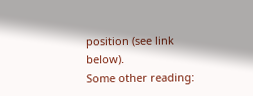position (see link below).
Some other reading: